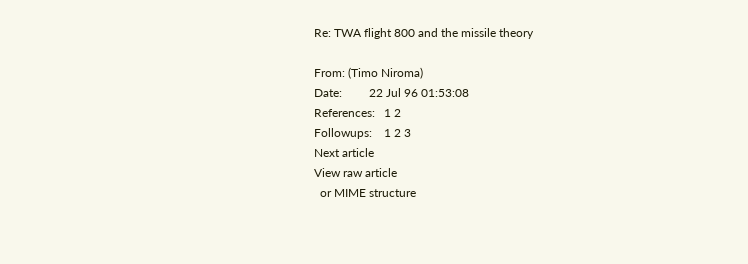Re: TWA flight 800 and the missile theory

From: (Timo Niroma)
Date:         22 Jul 96 01:53:08
References:   1 2
Followups:    1 2 3
Next article
View raw article
  or MIME structure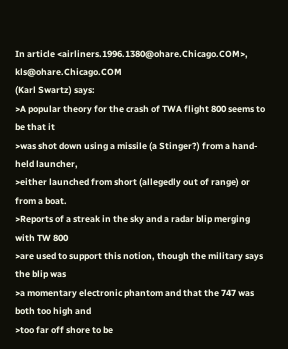In article <airliners.1996.1380@ohare.Chicago.COM>, kls@ohare.Chicago.COM
(Karl Swartz) says:
>A popular theory for the crash of TWA flight 800 seems to be that it
>was shot down using a missile (a Stinger?) from a hand-held launcher,
>either launched from short (allegedly out of range) or from a boat.
>Reports of a streak in the sky and a radar blip merging with TW 800
>are used to support this notion, though the military says the blip was
>a momentary electronic phantom and that the 747 was both too high and
>too far off shore to be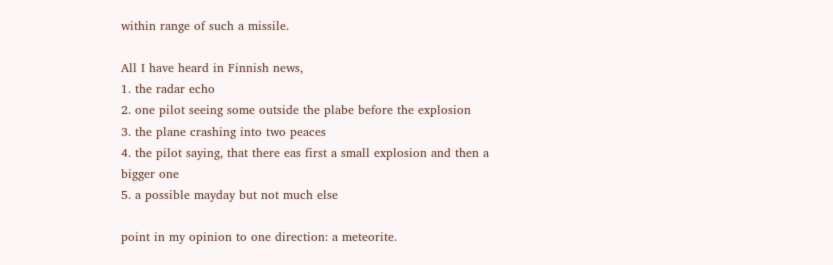within range of such a missile.

All I have heard in Finnish news,
1. the radar echo
2. one pilot seeing some outside the plabe before the explosion
3. the plane crashing into two peaces
4. the pilot saying, that there eas first a small explosion and then a
bigger one
5. a possible mayday but not much else

point in my opinion to one direction: a meteorite.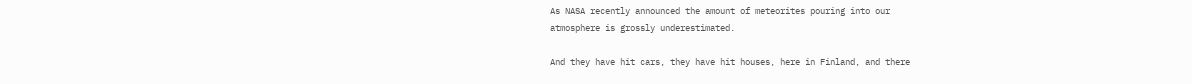As NASA recently announced the amount of meteorites pouring into our
atmosphere is grossly underestimated.

And they have hit cars, they have hit houses, here in Finland, and there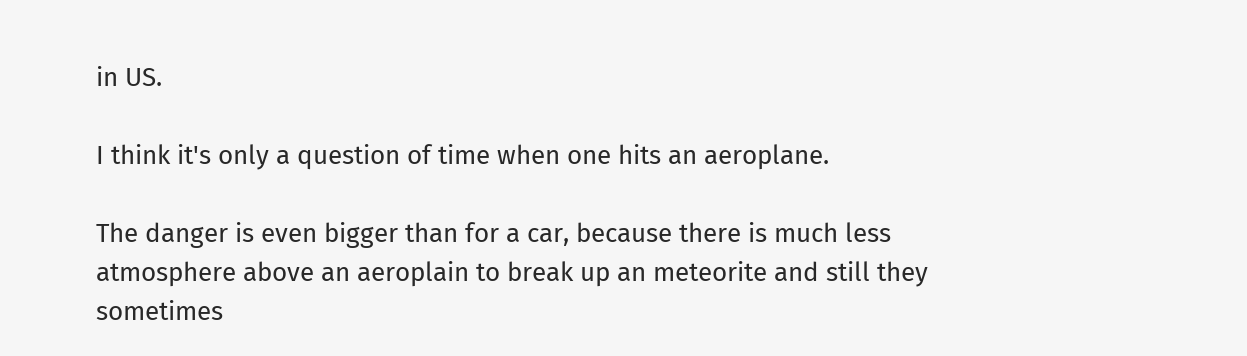in US.

I think it's only a question of time when one hits an aeroplane.

The danger is even bigger than for a car, because there is much less
atmosphere above an aeroplain to break up an meteorite and still they
sometimes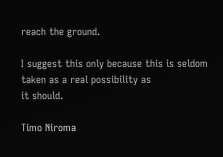reach the ground.

I suggest this only because this is seldom taken as a real possibility as
it should.

Timo Niroma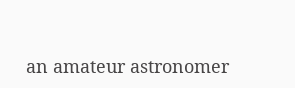an amateur astronomer